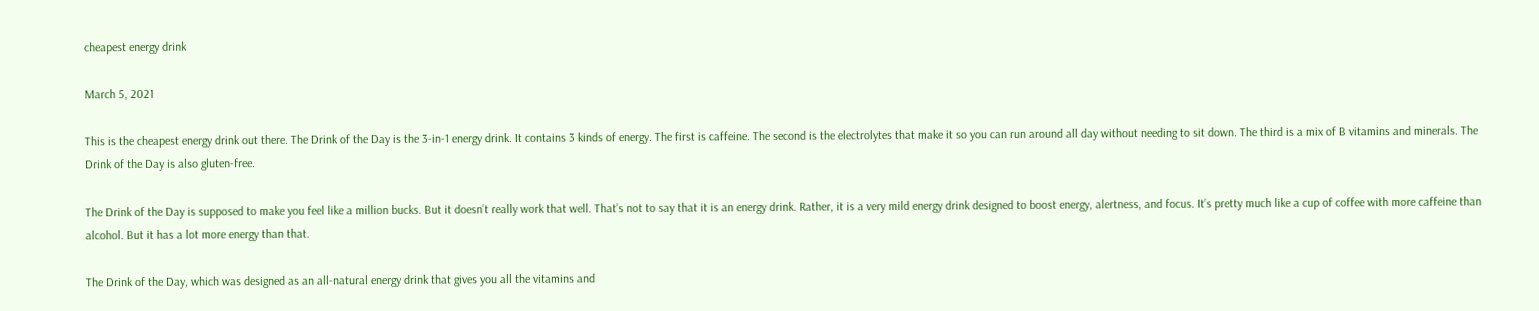cheapest energy drink

March 5, 2021

This is the cheapest energy drink out there. The Drink of the Day is the 3-in-1 energy drink. It contains 3 kinds of energy. The first is caffeine. The second is the electrolytes that make it so you can run around all day without needing to sit down. The third is a mix of B vitamins and minerals. The Drink of the Day is also gluten-free.

The Drink of the Day is supposed to make you feel like a million bucks. But it doesn’t really work that well. That’s not to say that it is an energy drink. Rather, it is a very mild energy drink designed to boost energy, alertness, and focus. It’s pretty much like a cup of coffee with more caffeine than alcohol. But it has a lot more energy than that.

The Drink of the Day, which was designed as an all-natural energy drink that gives you all the vitamins and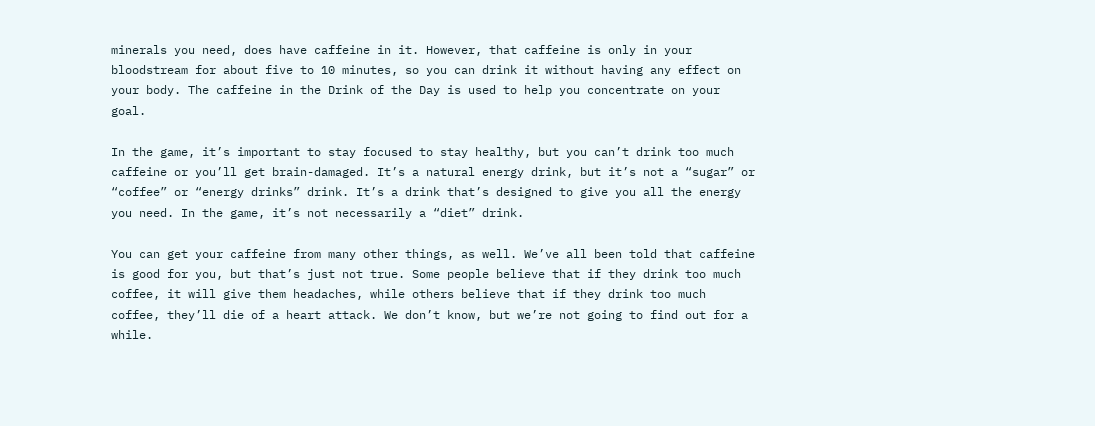minerals you need, does have caffeine in it. However, that caffeine is only in your bloodstream for about five to 10 minutes, so you can drink it without having any effect on your body. The caffeine in the Drink of the Day is used to help you concentrate on your goal.

In the game, it’s important to stay focused to stay healthy, but you can’t drink too much caffeine or you’ll get brain-damaged. It’s a natural energy drink, but it’s not a “sugar” or “coffee” or “energy drinks” drink. It’s a drink that’s designed to give you all the energy you need. In the game, it’s not necessarily a “diet” drink.

You can get your caffeine from many other things, as well. We’ve all been told that caffeine is good for you, but that’s just not true. Some people believe that if they drink too much coffee, it will give them headaches, while others believe that if they drink too much coffee, they’ll die of a heart attack. We don’t know, but we’re not going to find out for a while.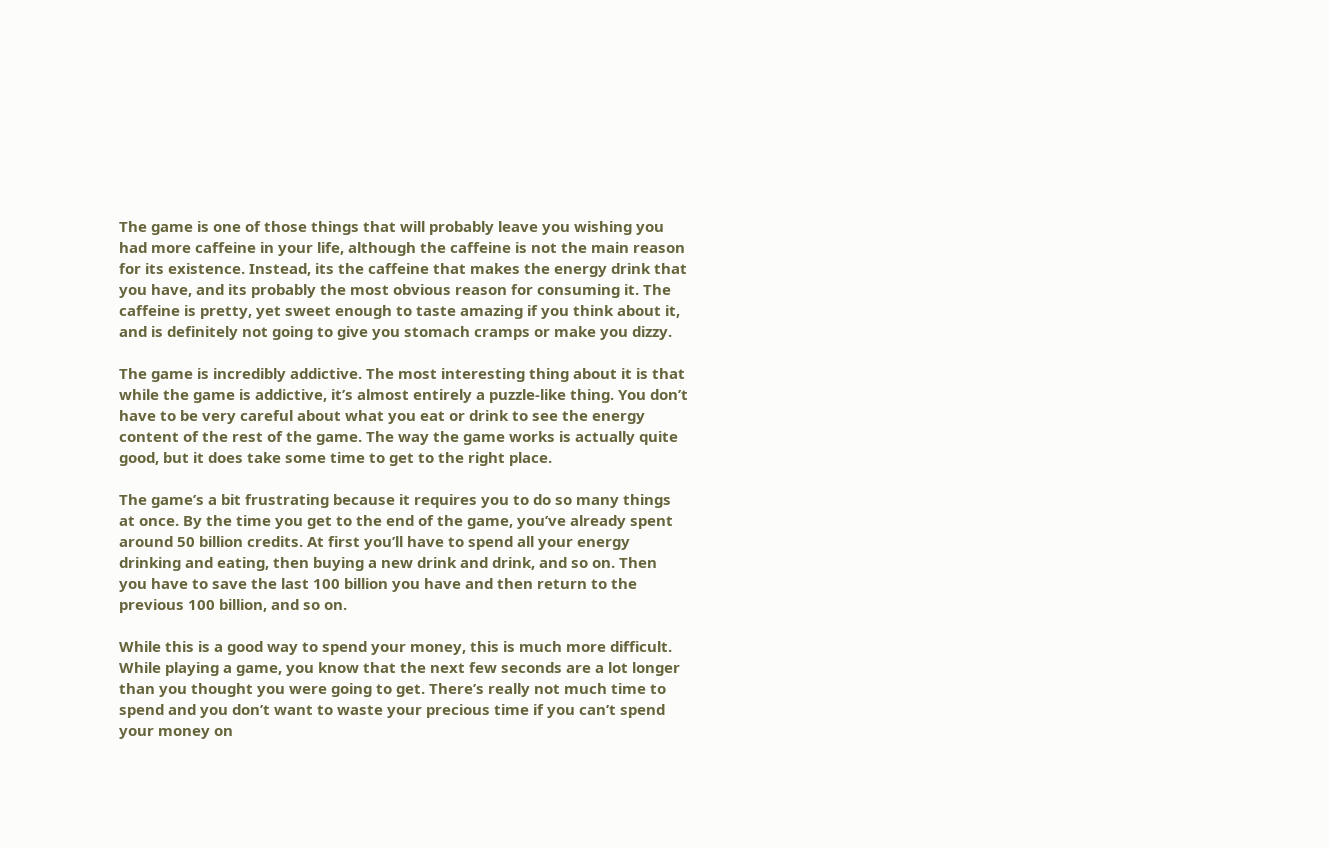The game is one of those things that will probably leave you wishing you had more caffeine in your life, although the caffeine is not the main reason for its existence. Instead, its the caffeine that makes the energy drink that you have, and its probably the most obvious reason for consuming it. The caffeine is pretty, yet sweet enough to taste amazing if you think about it, and is definitely not going to give you stomach cramps or make you dizzy.

The game is incredibly addictive. The most interesting thing about it is that while the game is addictive, it’s almost entirely a puzzle-like thing. You don’t have to be very careful about what you eat or drink to see the energy content of the rest of the game. The way the game works is actually quite good, but it does take some time to get to the right place.

The game’s a bit frustrating because it requires you to do so many things at once. By the time you get to the end of the game, you’ve already spent around 50 billion credits. At first you’ll have to spend all your energy drinking and eating, then buying a new drink and drink, and so on. Then you have to save the last 100 billion you have and then return to the previous 100 billion, and so on.

While this is a good way to spend your money, this is much more difficult. While playing a game, you know that the next few seconds are a lot longer than you thought you were going to get. There’s really not much time to spend and you don’t want to waste your precious time if you can’t spend your money on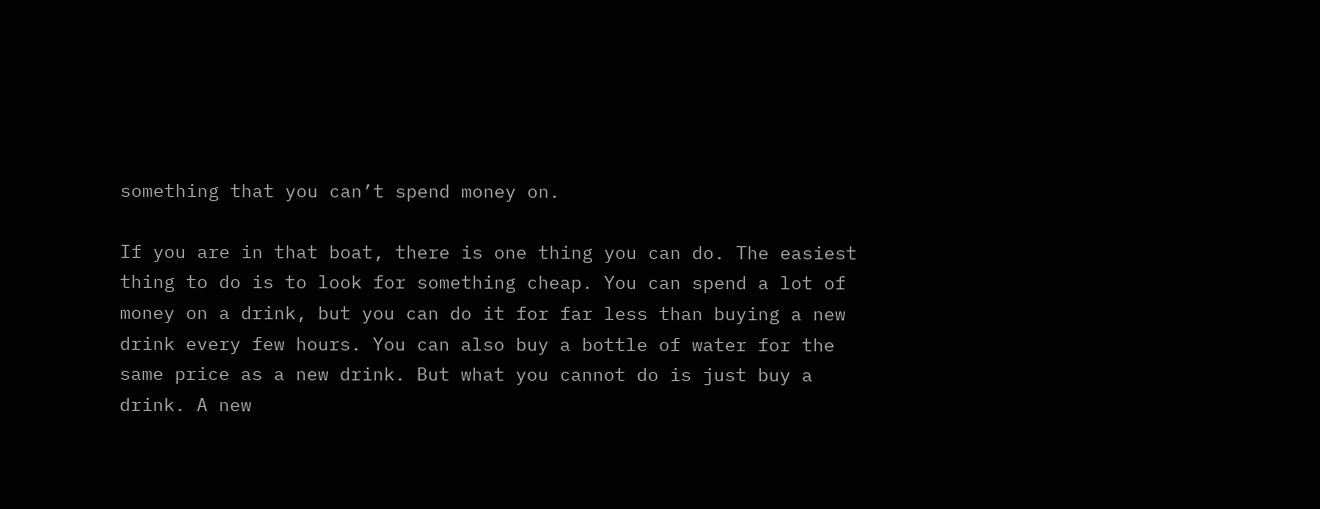something that you can’t spend money on.

If you are in that boat, there is one thing you can do. The easiest thing to do is to look for something cheap. You can spend a lot of money on a drink, but you can do it for far less than buying a new drink every few hours. You can also buy a bottle of water for the same price as a new drink. But what you cannot do is just buy a drink. A new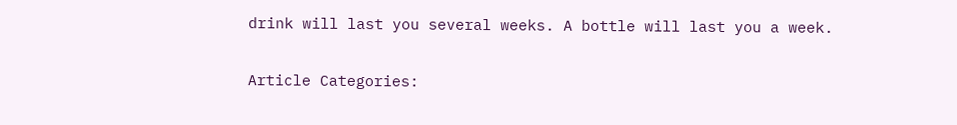drink will last you several weeks. A bottle will last you a week.

Article Categories: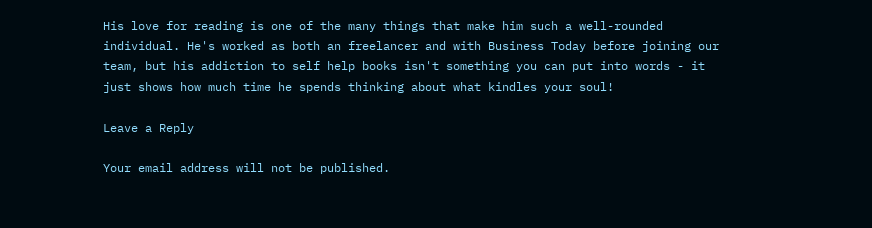His love for reading is one of the many things that make him such a well-rounded individual. He's worked as both an freelancer and with Business Today before joining our team, but his addiction to self help books isn't something you can put into words - it just shows how much time he spends thinking about what kindles your soul!

Leave a Reply

Your email address will not be published.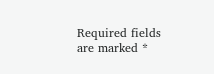Required fields are marked *